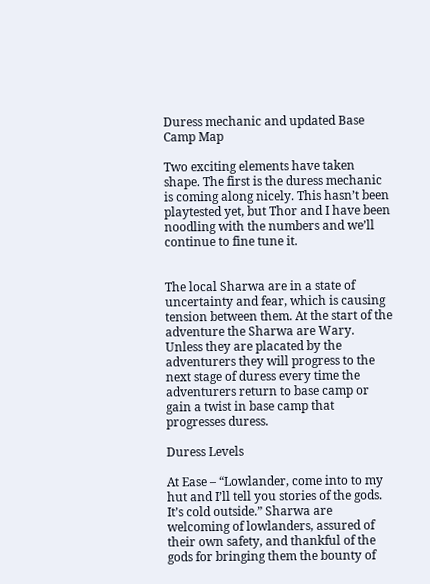Duress mechanic and updated Base Camp Map

Two exciting elements have taken shape. The first is the duress mechanic is coming along nicely. This hasn’t been playtested yet, but Thor and I have been noodling with the numbers and we’ll continue to fine tune it.


The local Sharwa are in a state of uncertainty and fear, which is causing tension between them. At the start of the adventure the Sharwa are Wary. Unless they are placated by the adventurers they will progress to the next stage of duress every time the adventurers return to base camp or gain a twist in base camp that progresses duress.

Duress Levels

At Ease – “Lowlander, come into to my hut and I’ll tell you stories of the gods. It’s cold outside.” Sharwa are welcoming of lowlanders, assured of their own safety, and thankful of the gods for bringing them the bounty of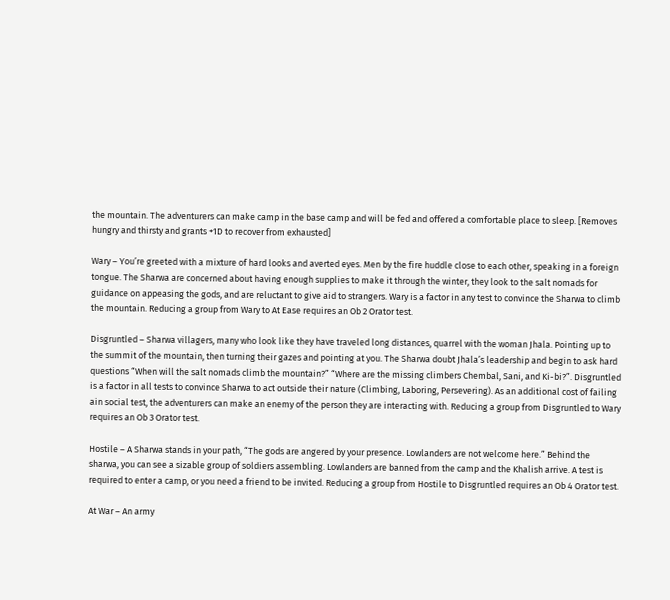the mountain. The adventurers can make camp in the base camp and will be fed and offered a comfortable place to sleep. [Removes hungry and thirsty and grants +1D to recover from exhausted]

Wary – You’re greeted with a mixture of hard looks and averted eyes. Men by the fire huddle close to each other, speaking in a foreign tongue. The Sharwa are concerned about having enough supplies to make it through the winter, they look to the salt nomads for guidance on appeasing the gods, and are reluctant to give aid to strangers. Wary is a factor in any test to convince the Sharwa to climb the mountain. Reducing a group from Wary to At Ease requires an Ob 2 Orator test.

Disgruntled – Sharwa villagers, many who look like they have traveled long distances, quarrel with the woman Jhala. Pointing up to the summit of the mountain, then turning their gazes and pointing at you. The Sharwa doubt Jhala’s leadership and begin to ask hard questions “When will the salt nomads climb the mountain?” “Where are the missing climbers Chembal, Sani, and Ki-bi?”. Disgruntled is a factor in all tests to convince Sharwa to act outside their nature (Climbing, Laboring, Persevering). As an additional cost of failing ain social test, the adventurers can make an enemy of the person they are interacting with. Reducing a group from Disgruntled to Wary requires an Ob 3 Orator test.

Hostile – A Sharwa stands in your path, “The gods are angered by your presence. Lowlanders are not welcome here.” Behind the sharwa, you can see a sizable group of soldiers assembling. Lowlanders are banned from the camp and the Khalish arrive. A test is required to enter a camp, or you need a friend to be invited. Reducing a group from Hostile to Disgruntled requires an Ob 4 Orator test.

At War – An army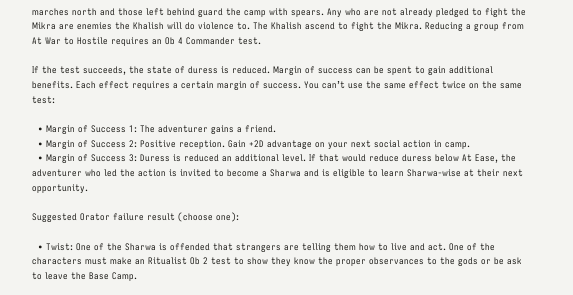marches north and those left behind guard the camp with spears. Any who are not already pledged to fight the Mikra are enemies the Khalish will do violence to. The Khalish ascend to fight the Mikra. Reducing a group from At War to Hostile requires an Ob 4 Commander test.

If the test succeeds, the state of duress is reduced. Margin of success can be spent to gain additional benefits. Each effect requires a certain margin of success. You can’t use the same effect twice on the same test:

  • Margin of Success 1: The adventurer gains a friend.
  • Margin of Success 2: Positive reception. Gain +2D advantage on your next social action in camp.
  • Margin of Success 3: Duress is reduced an additional level. If that would reduce duress below At Ease, the adventurer who led the action is invited to become a Sharwa and is eligible to learn Sharwa-wise at their next opportunity.

Suggested Orator failure result (choose one):

  • Twist: One of the Sharwa is offended that strangers are telling them how to live and act. One of the characters must make an Ritualist Ob 2 test to show they know the proper observances to the gods or be ask to leave the Base Camp.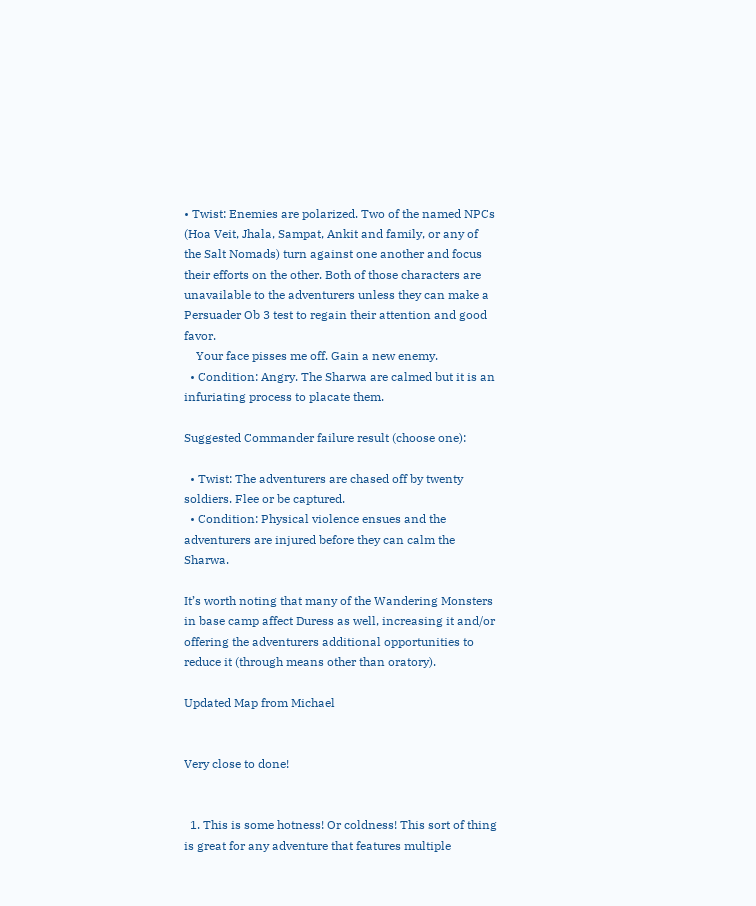• Twist: Enemies are polarized. Two of the named NPCs (Hoa Veit, Jhala, Sampat, Ankit and family, or any of the Salt Nomads) turn against one another and focus their efforts on the other. Both of those characters are unavailable to the adventurers unless they can make a Persuader Ob 3 test to regain their attention and good favor.
    Your face pisses me off. Gain a new enemy.
  • Condition: Angry. The Sharwa are calmed but it is an infuriating process to placate them.

Suggested Commander failure result (choose one):

  • Twist: The adventurers are chased off by twenty soldiers. Flee or be captured.
  • Condition: Physical violence ensues and the adventurers are injured before they can calm the Sharwa.

It’s worth noting that many of the Wandering Monsters in base camp affect Duress as well, increasing it and/or offering the adventurers additional opportunities to reduce it (through means other than oratory).

Updated Map from Michael


Very close to done!


  1. This is some hotness! Or coldness! This sort of thing is great for any adventure that features multiple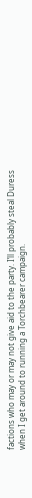factions who may or may not give aid to the party. I’ll probably steal Duress when I get around to running a Torchbearer campaign.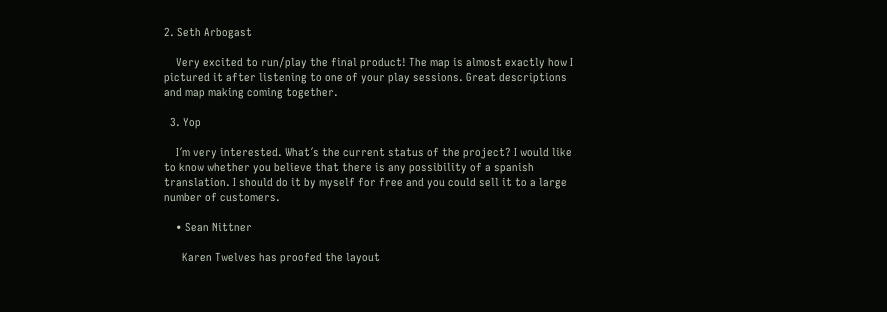2. Seth Arbogast

    Very excited to run/play the final product! The map is almost exactly how I pictured it after listening to one of your play sessions. Great descriptions and map making coming together.

  3. Yop

    I´m very interested. What´s the current status of the project? I would like to know whether you believe that there is any possibility of a spanish translation. I should do it by myself for free and you could sell it to a large number of customers.

    • Sean Nittner

      Karen Twelves has proofed the layout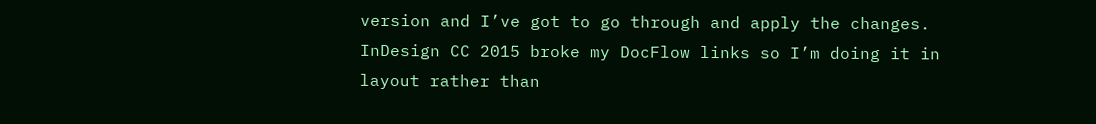version and I’ve got to go through and apply the changes. InDesign CC 2015 broke my DocFlow links so I’m doing it in layout rather than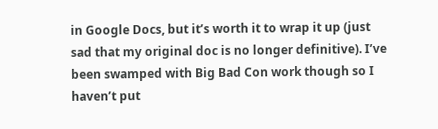in Google Docs, but it’s worth it to wrap it up (just sad that my original doc is no longer definitive). I’ve been swamped with Big Bad Con work though so I haven’t put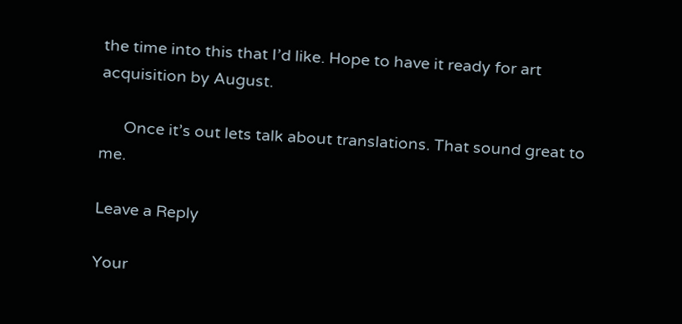the time into this that I’d like. Hope to have it ready for art acquisition by August.

      Once it’s out lets talk about translations. That sound great to me.

Leave a Reply

Your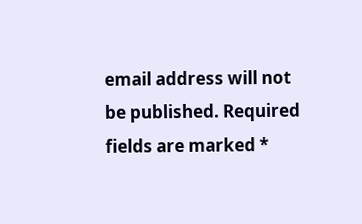email address will not be published. Required fields are marked *